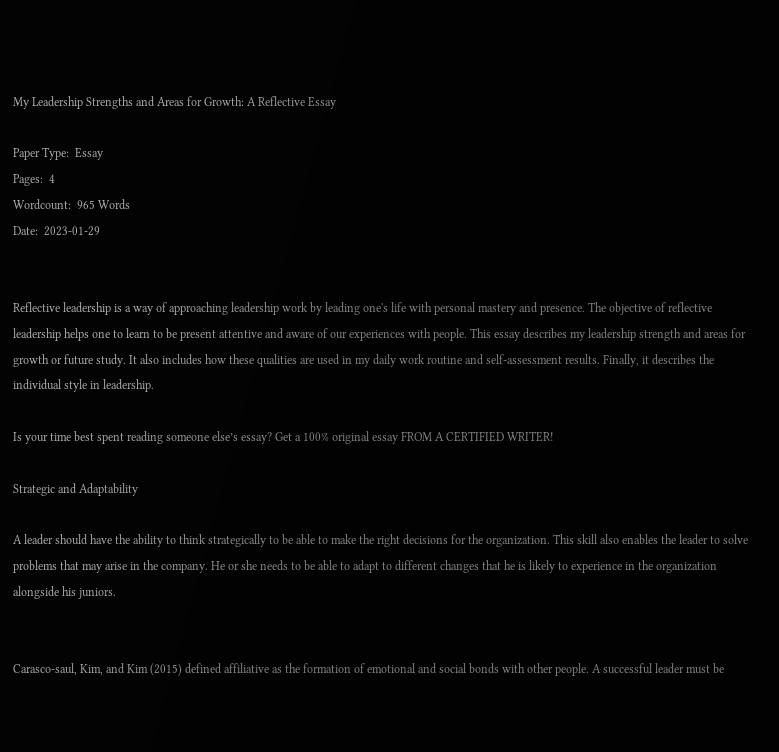My Leadership Strengths and Areas for Growth: A Reflective Essay

Paper Type:  Essay
Pages:  4
Wordcount:  965 Words
Date:  2023-01-29


Reflective leadership is a way of approaching leadership work by leading one's life with personal mastery and presence. The objective of reflective leadership helps one to learn to be present attentive and aware of our experiences with people. This essay describes my leadership strength and areas for growth or future study. It also includes how these qualities are used in my daily work routine and self-assessment results. Finally, it describes the individual style in leadership.

Is your time best spent reading someone else’s essay? Get a 100% original essay FROM A CERTIFIED WRITER!

Strategic and Adaptability

A leader should have the ability to think strategically to be able to make the right decisions for the organization. This skill also enables the leader to solve problems that may arise in the company. He or she needs to be able to adapt to different changes that he is likely to experience in the organization alongside his juniors.


Carasco-saul, Kim, and Kim (2015) defined affiliative as the formation of emotional and social bonds with other people. A successful leader must be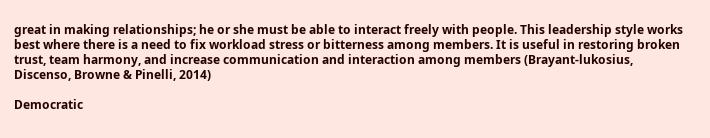great in making relationships; he or she must be able to interact freely with people. This leadership style works best where there is a need to fix workload stress or bitterness among members. It is useful in restoring broken trust, team harmony, and increase communication and interaction among members (Brayant-lukosius, Discenso, Browne & Pinelli, 2014)

Democratic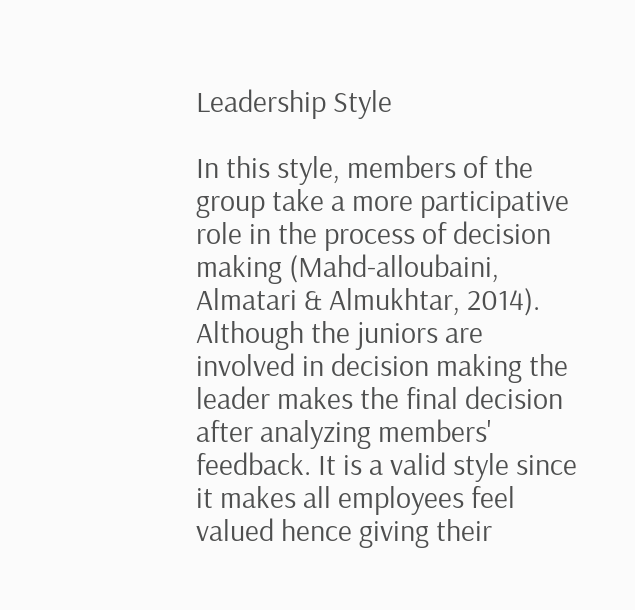Leadership Style

In this style, members of the group take a more participative role in the process of decision making (Mahd-alloubaini, Almatari & Almukhtar, 2014). Although the juniors are involved in decision making the leader makes the final decision after analyzing members' feedback. It is a valid style since it makes all employees feel valued hence giving their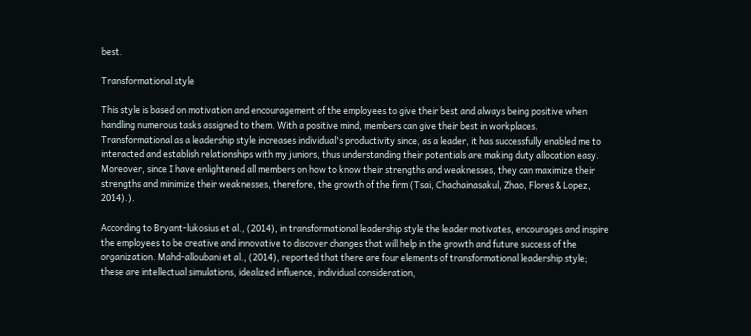best.

Transformational style

This style is based on motivation and encouragement of the employees to give their best and always being positive when handling numerous tasks assigned to them. With a positive mind, members can give their best in workplaces. Transformational as a leadership style increases individual's productivity since, as a leader, it has successfully enabled me to interacted and establish relationships with my juniors, thus understanding their potentials are making duty allocation easy. Moreover, since I have enlightened all members on how to know their strengths and weaknesses, they can maximize their strengths and minimize their weaknesses, therefore, the growth of the firm (Tsai, Chachainasakul, Zhao, Flores & Lopez, 2014).).

According to Bryant-lukosius et al., (2014), in transformational leadership style the leader motivates, encourages and inspire the employees to be creative and innovative to discover changes that will help in the growth and future success of the organization. Mahd-alloubani et al., (2014), reported that there are four elements of transformational leadership style; these are intellectual simulations, idealized influence, individual consideration,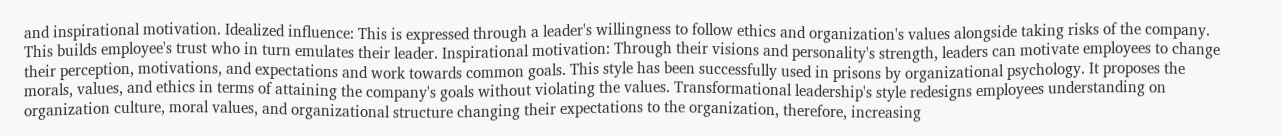and inspirational motivation. Idealized influence: This is expressed through a leader's willingness to follow ethics and organization's values alongside taking risks of the company. This builds employee's trust who in turn emulates their leader. Inspirational motivation: Through their visions and personality's strength, leaders can motivate employees to change their perception, motivations, and expectations and work towards common goals. This style has been successfully used in prisons by organizational psychology. It proposes the morals, values, and ethics in terms of attaining the company's goals without violating the values. Transformational leadership's style redesigns employees understanding on organization culture, moral values, and organizational structure changing their expectations to the organization, therefore, increasing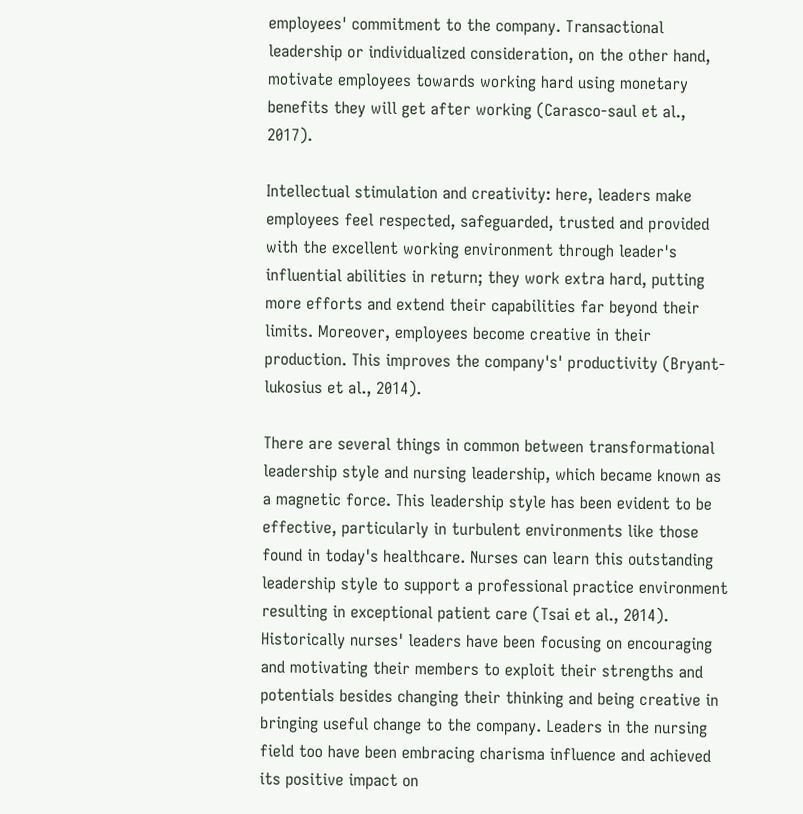employees' commitment to the company. Transactional leadership or individualized consideration, on the other hand, motivate employees towards working hard using monetary benefits they will get after working (Carasco-saul et al., 2017).

Intellectual stimulation and creativity: here, leaders make employees feel respected, safeguarded, trusted and provided with the excellent working environment through leader's influential abilities in return; they work extra hard, putting more efforts and extend their capabilities far beyond their limits. Moreover, employees become creative in their production. This improves the company's' productivity (Bryant-lukosius et al., 2014).

There are several things in common between transformational leadership style and nursing leadership, which became known as a magnetic force. This leadership style has been evident to be effective, particularly in turbulent environments like those found in today's healthcare. Nurses can learn this outstanding leadership style to support a professional practice environment resulting in exceptional patient care (Tsai et al., 2014). Historically nurses' leaders have been focusing on encouraging and motivating their members to exploit their strengths and potentials besides changing their thinking and being creative in bringing useful change to the company. Leaders in the nursing field too have been embracing charisma influence and achieved its positive impact on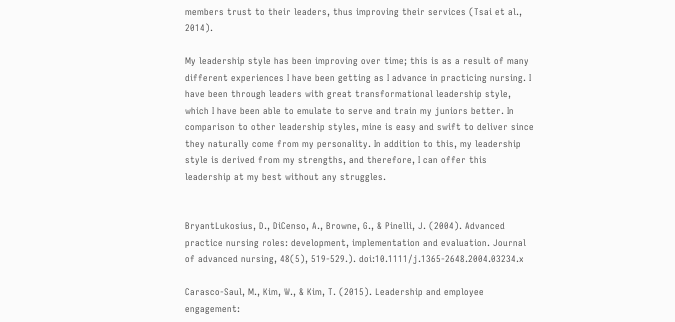members trust to their leaders, thus improving their services (Tsai et al., 2014).

My leadership style has been improving over time; this is as a result of many different experiences I have been getting as I advance in practicing nursing. I have been through leaders with great transformational leadership style, which I have been able to emulate to serve and train my juniors better. In comparison to other leadership styles, mine is easy and swift to deliver since they naturally come from my personality. In addition to this, my leadership style is derived from my strengths, and therefore, I can offer this leadership at my best without any struggles.


BryantLukosius, D., DiCenso, A., Browne, G., & Pinelli, J. (2004). Advanced practice nursing roles: development, implementation and evaluation. Journal of advanced nursing, 48(5), 519-529.). doi:10.1111/j.1365-2648.2004.03234.x

Carasco-Saul, M., Kim, W., & Kim, T. (2015). Leadership and employee engagement: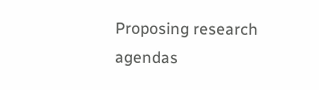Proposing research agendas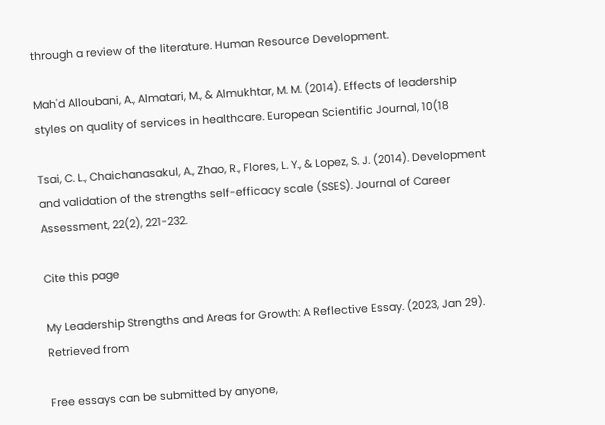through a review of the literature. Human Resource Development.

Mah'd Alloubani, A., Almatari, M., & Almukhtar, M. M. (2014). Effects of leadership styles on quality of services in healthcare. European Scientific Journal, 10(18

Tsai, C. L., Chaichanasakul, A., Zhao, R., Flores, L. Y., & Lopez, S. J. (2014). Development and validation of the strengths self-efficacy scale (SSES). Journal of Career Assessment, 22(2), 221-232.

Cite this page

My Leadership Strengths and Areas for Growth: A Reflective Essay. (2023, Jan 29). Retrieved from

Free essays can be submitted by anyone,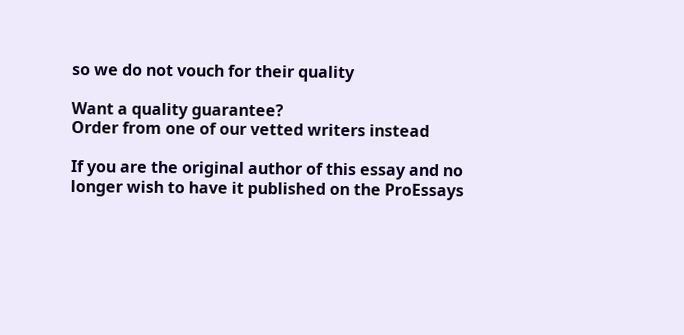so we do not vouch for their quality

Want a quality guarantee?
Order from one of our vetted writers instead

If you are the original author of this essay and no longer wish to have it published on the ProEssays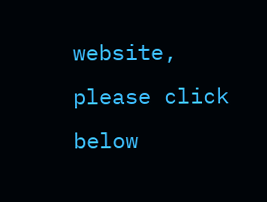website, please click below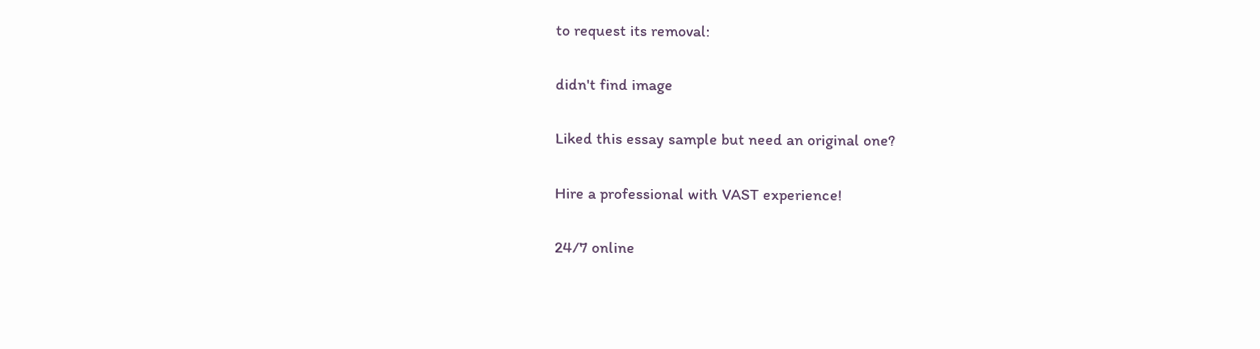to request its removal:

didn't find image

Liked this essay sample but need an original one?

Hire a professional with VAST experience!

24/7 online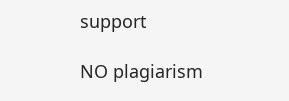support

NO plagiarism